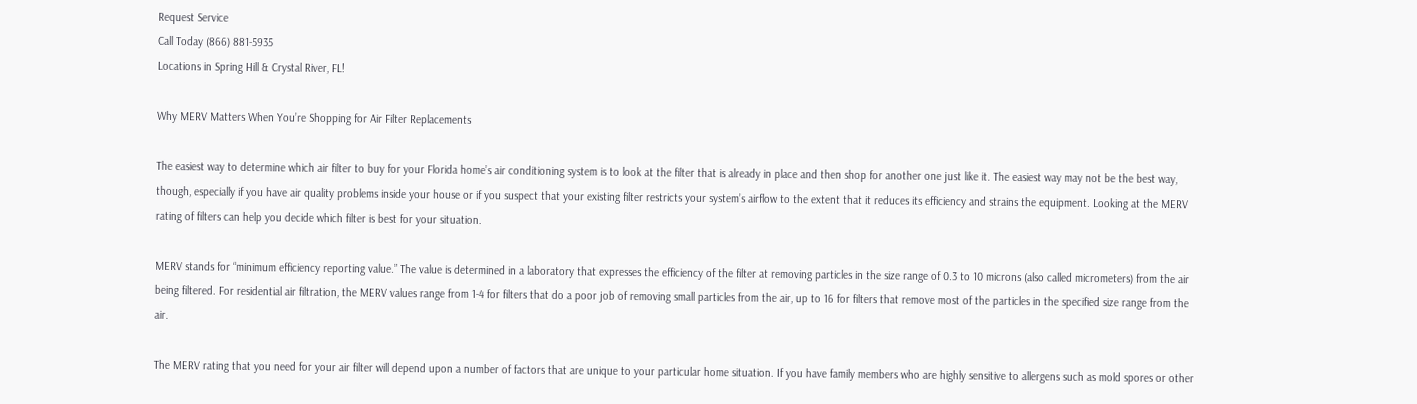Request Service
Call Today (866) 881-5935
Locations in Spring Hill & Crystal River, FL!

Why MERV Matters When You’re Shopping for Air Filter Replacements

The easiest way to determine which air filter to buy for your Florida home’s air conditioning system is to look at the filter that is already in place and then shop for another one just like it. The easiest way may not be the best way, though, especially if you have air quality problems inside your house or if you suspect that your existing filter restricts your system’s airflow to the extent that it reduces its efficiency and strains the equipment. Looking at the MERV rating of filters can help you decide which filter is best for your situation.

MERV stands for “minimum efficiency reporting value.” The value is determined in a laboratory that expresses the efficiency of the filter at removing particles in the size range of 0.3 to 10 microns (also called micrometers) from the air being filtered. For residential air filtration, the MERV values range from 1-4 for filters that do a poor job of removing small particles from the air, up to 16 for filters that remove most of the particles in the specified size range from the air.

The MERV rating that you need for your air filter will depend upon a number of factors that are unique to your particular home situation. If you have family members who are highly sensitive to allergens such as mold spores or other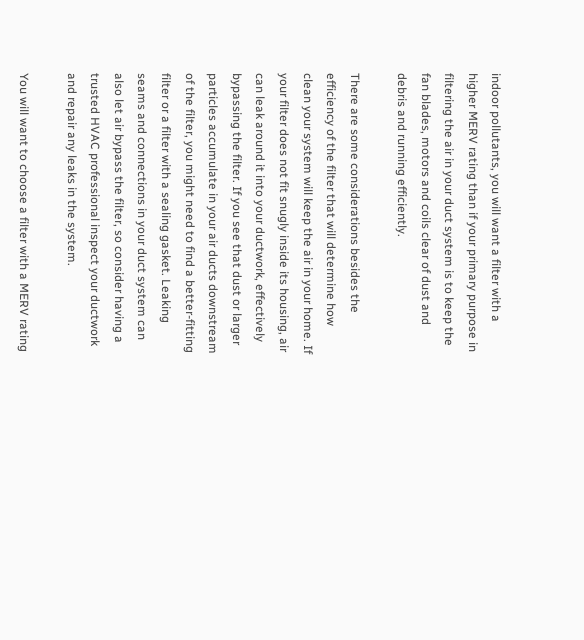indoor pollutants, you will want a filter with a higher MERV rating than if your primary purpose in filtering the air in your duct system is to keep the fan blades, motors and coils clear of dust and debris and running efficiently.

There are some considerations besides the efficiency of the filter that will determine how clean your system will keep the air in your home. If your filter does not fit snugly inside its housing, air can leak around it into your ductwork, effectively bypassing the filter. If you see that dust or larger particles accumulate in your air ducts downstream of the filter, you might need to find a better-fitting filter or a filter with a sealing gasket. Leaking seams and connections in your duct system can also let air bypass the filter, so consider having a trusted HVAC professional inspect your ductwork and repair any leaks in the system.

You will want to choose a filter with a MERV rating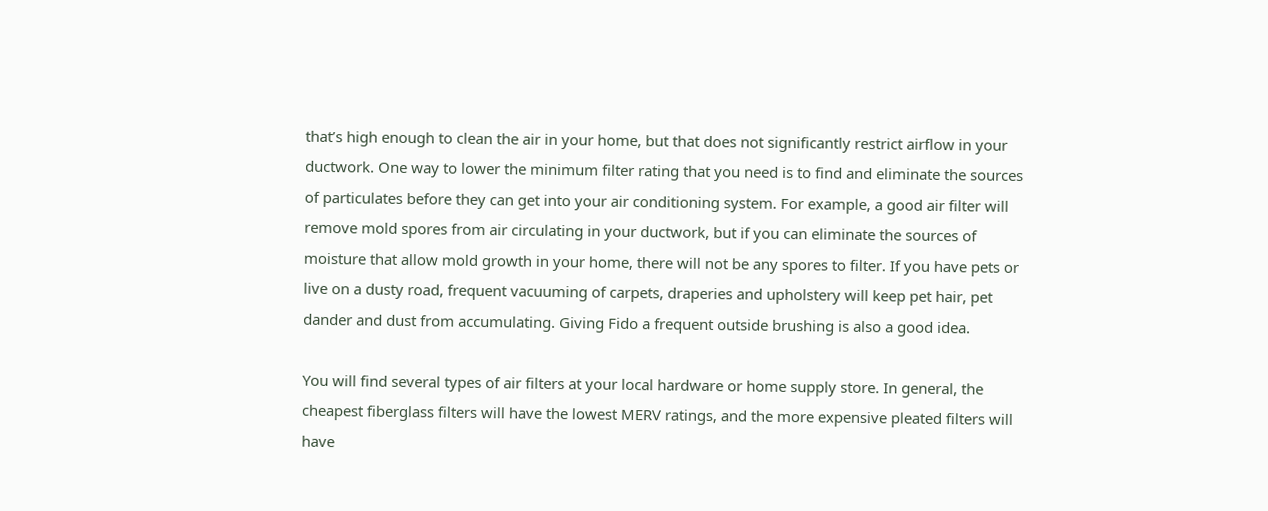that’s high enough to clean the air in your home, but that does not significantly restrict airflow in your ductwork. One way to lower the minimum filter rating that you need is to find and eliminate the sources of particulates before they can get into your air conditioning system. For example, a good air filter will remove mold spores from air circulating in your ductwork, but if you can eliminate the sources of moisture that allow mold growth in your home, there will not be any spores to filter. If you have pets or live on a dusty road, frequent vacuuming of carpets, draperies and upholstery will keep pet hair, pet dander and dust from accumulating. Giving Fido a frequent outside brushing is also a good idea.

You will find several types of air filters at your local hardware or home supply store. In general, the cheapest fiberglass filters will have the lowest MERV ratings, and the more expensive pleated filters will have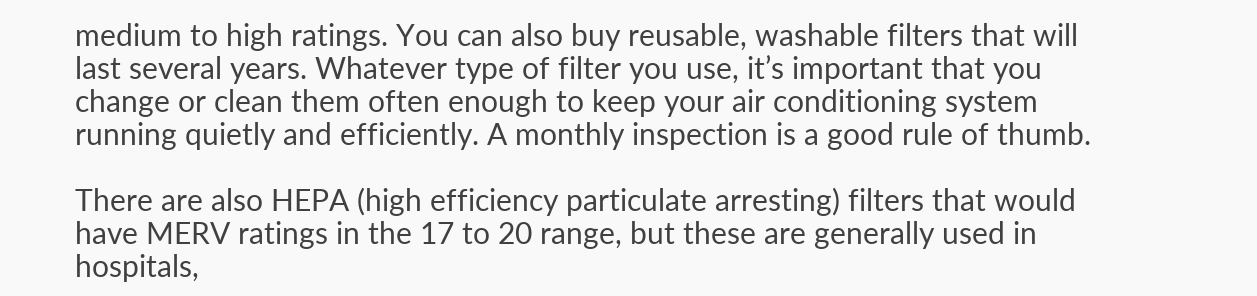medium to high ratings. You can also buy reusable, washable filters that will last several years. Whatever type of filter you use, it’s important that you change or clean them often enough to keep your air conditioning system running quietly and efficiently. A monthly inspection is a good rule of thumb.

There are also HEPA (high efficiency particulate arresting) filters that would have MERV ratings in the 17 to 20 range, but these are generally used in hospitals,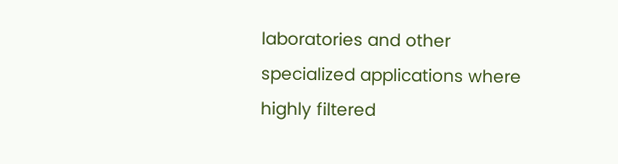laboratories and other specialized applications where highly filtered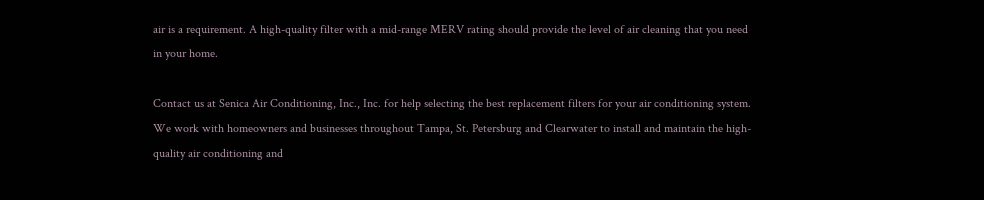air is a requirement. A high-quality filter with a mid-range MERV rating should provide the level of air cleaning that you need in your home.

Contact us at Senica Air Conditioning, Inc., Inc. for help selecting the best replacement filters for your air conditioning system. We work with homeowners and businesses throughout Tampa, St. Petersburg and Clearwater to install and maintain the high-quality air conditioning and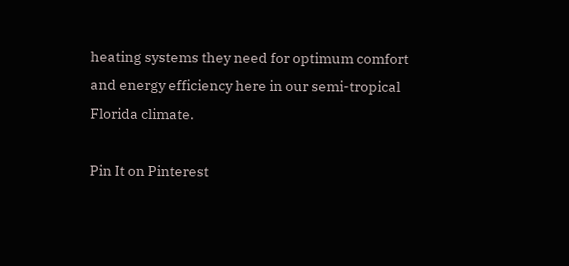heating systems they need for optimum comfort and energy efficiency here in our semi-tropical Florida climate.

Pin It on Pinterest